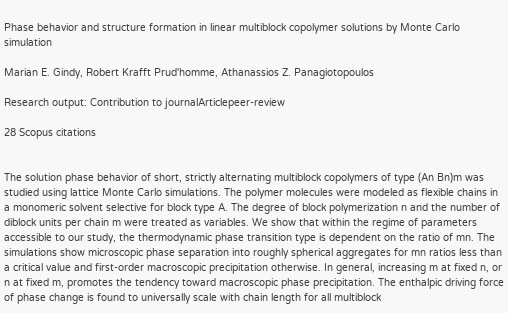Phase behavior and structure formation in linear multiblock copolymer solutions by Monte Carlo simulation

Marian E. Gindy, Robert Krafft Prud'homme, Athanassios Z. Panagiotopoulos

Research output: Contribution to journalArticlepeer-review

28 Scopus citations


The solution phase behavior of short, strictly alternating multiblock copolymers of type (An Bn)m was studied using lattice Monte Carlo simulations. The polymer molecules were modeled as flexible chains in a monomeric solvent selective for block type A. The degree of block polymerization n and the number of diblock units per chain m were treated as variables. We show that within the regime of parameters accessible to our study, the thermodynamic phase transition type is dependent on the ratio of mn. The simulations show microscopic phase separation into roughly spherical aggregates for mn ratios less than a critical value and first-order macroscopic precipitation otherwise. In general, increasing m at fixed n, or n at fixed m, promotes the tendency toward macroscopic phase precipitation. The enthalpic driving force of phase change is found to universally scale with chain length for all multiblock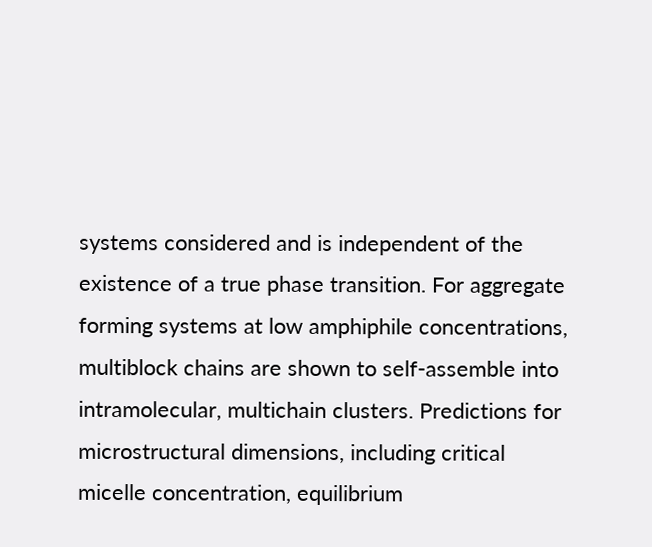systems considered and is independent of the existence of a true phase transition. For aggregate forming systems at low amphiphile concentrations, multiblock chains are shown to self-assemble into intramolecular, multichain clusters. Predictions for microstructural dimensions, including critical micelle concentration, equilibrium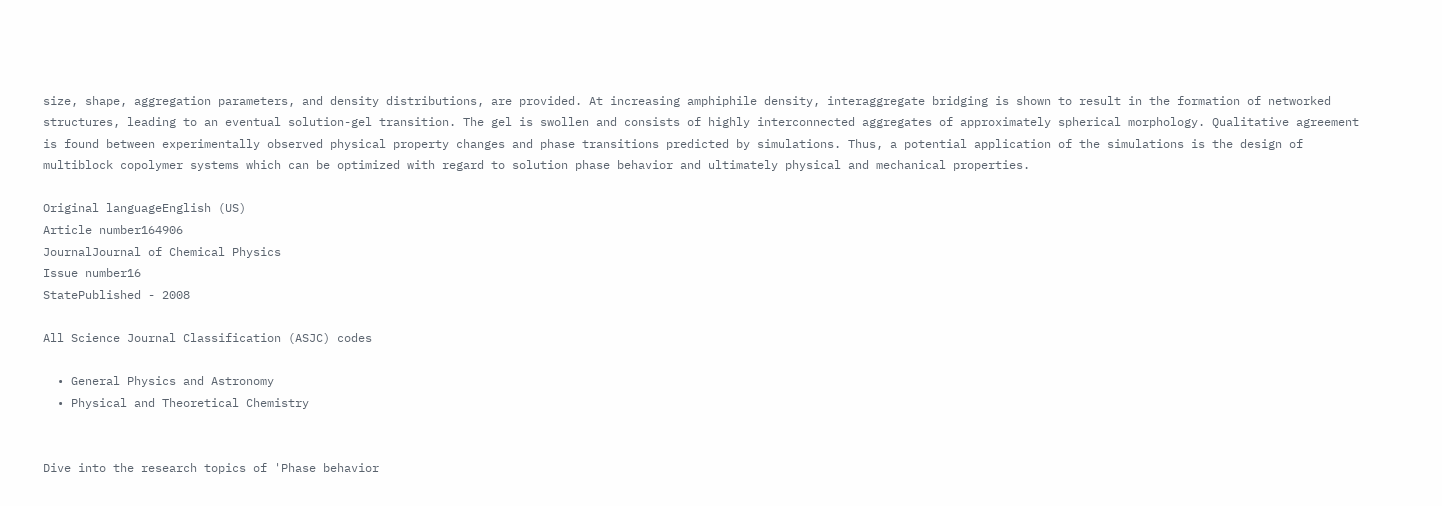size, shape, aggregation parameters, and density distributions, are provided. At increasing amphiphile density, interaggregate bridging is shown to result in the formation of networked structures, leading to an eventual solution-gel transition. The gel is swollen and consists of highly interconnected aggregates of approximately spherical morphology. Qualitative agreement is found between experimentally observed physical property changes and phase transitions predicted by simulations. Thus, a potential application of the simulations is the design of multiblock copolymer systems which can be optimized with regard to solution phase behavior and ultimately physical and mechanical properties.

Original languageEnglish (US)
Article number164906
JournalJournal of Chemical Physics
Issue number16
StatePublished - 2008

All Science Journal Classification (ASJC) codes

  • General Physics and Astronomy
  • Physical and Theoretical Chemistry


Dive into the research topics of 'Phase behavior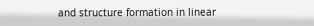and structure formation in linear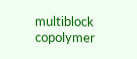multiblock copolymer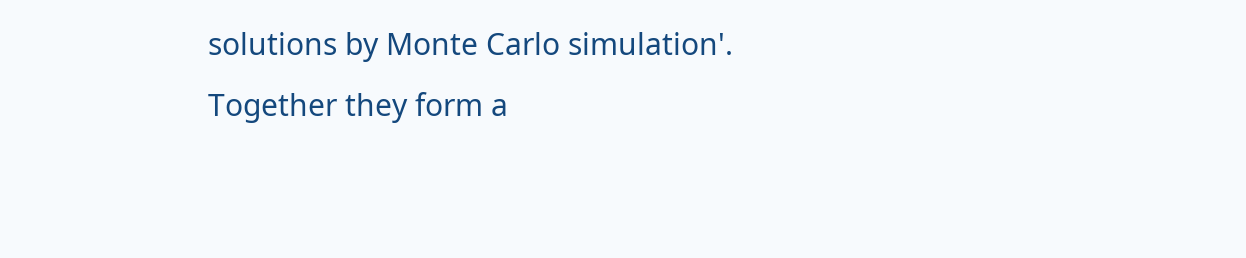solutions by Monte Carlo simulation'. Together they form a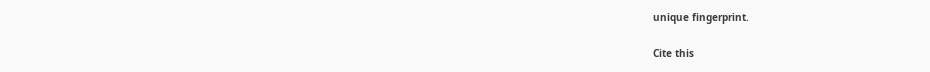unique fingerprint.

Cite this